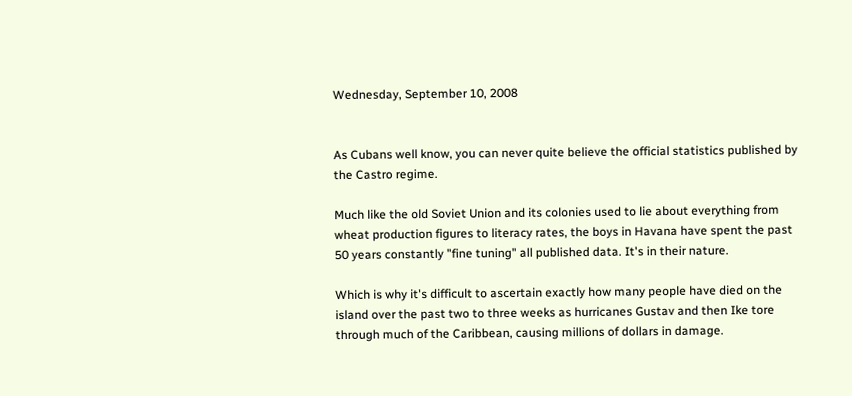Wednesday, September 10, 2008


As Cubans well know, you can never quite believe the official statistics published by the Castro regime.

Much like the old Soviet Union and its colonies used to lie about everything from wheat production figures to literacy rates, the boys in Havana have spent the past 50 years constantly "fine tuning" all published data. It's in their nature.

Which is why it's difficult to ascertain exactly how many people have died on the island over the past two to three weeks as hurricanes Gustav and then Ike tore through much of the Caribbean, causing millions of dollars in damage.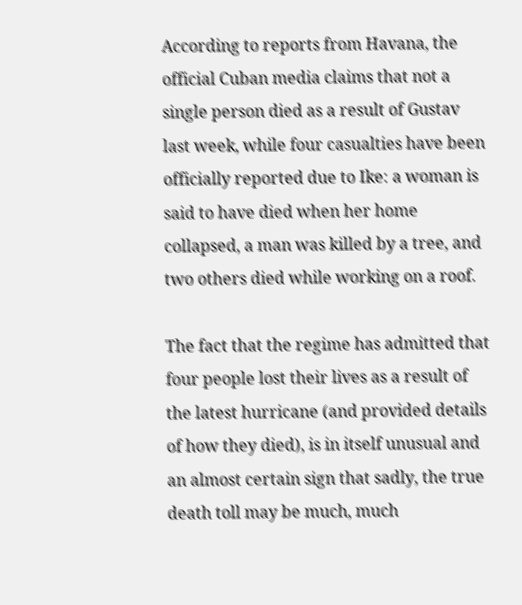According to reports from Havana, the official Cuban media claims that not a single person died as a result of Gustav last week, while four casualties have been officially reported due to Ike: a woman is said to have died when her home collapsed, a man was killed by a tree, and two others died while working on a roof.

The fact that the regime has admitted that four people lost their lives as a result of the latest hurricane (and provided details of how they died), is in itself unusual and an almost certain sign that sadly, the true death toll may be much, much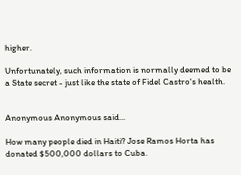higher.

Unfortunately, such information is normally deemed to be a State secret - just like the state of Fidel Castro's health.


Anonymous Anonymous said...

How many people died in Haiti? Jose Ramos Horta has donated $500,000 dollars to Cuba.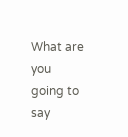What are you going to say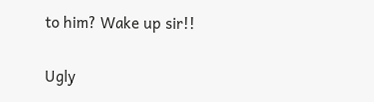to him? Wake up sir!!


Ugly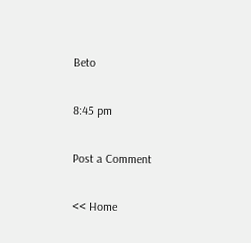Beto

8:45 pm

Post a Comment

<< Home